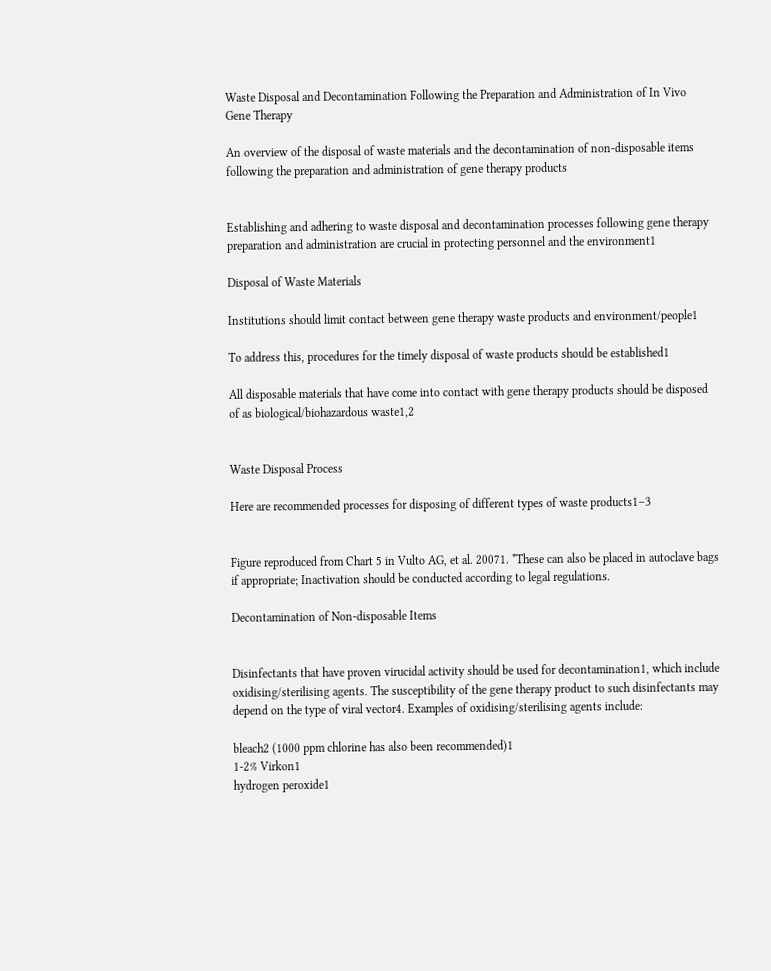Waste Disposal and Decontamination Following the Preparation and Administration of In Vivo Gene Therapy

An overview of the disposal of waste materials and the decontamination of non-disposable items following the preparation and administration of gene therapy products


Establishing and adhering to waste disposal and decontamination processes following gene therapy preparation and administration are crucial in protecting personnel and the environment1

Disposal of Waste Materials

Institutions should limit contact between gene therapy waste products and environment/people1

To address this, procedures for the timely disposal of waste products should be established1

All disposable materials that have come into contact with gene therapy products should be disposed of as biological/biohazardous waste1,2


Waste Disposal Process

Here are recommended processes for disposing of different types of waste products1–3


Figure reproduced from Chart 5 in Vulto AG, et al. 20071. *These can also be placed in autoclave bags if appropriate; Inactivation should be conducted according to legal regulations.

Decontamination of Non-disposable Items


Disinfectants that have proven virucidal activity should be used for decontamination1, which include oxidising/sterilising agents. The susceptibility of the gene therapy product to such disinfectants may depend on the type of viral vector4. Examples of oxidising/sterilising agents include:

bleach2 (1000 ppm chlorine has also been recommended)1
1-2% Virkon1
hydrogen peroxide1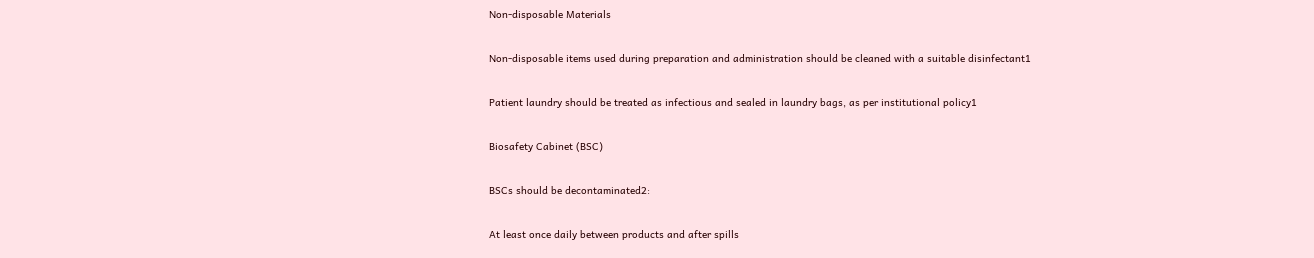Non-disposable Materials

Non-disposable items used during preparation and administration should be cleaned with a suitable disinfectant1

Patient laundry should be treated as infectious and sealed in laundry bags, as per institutional policy1

Biosafety Cabinet (BSC)

BSCs should be decontaminated2:

At least once daily between products and after spills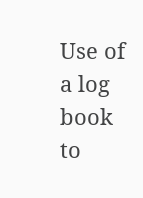Use of a log book to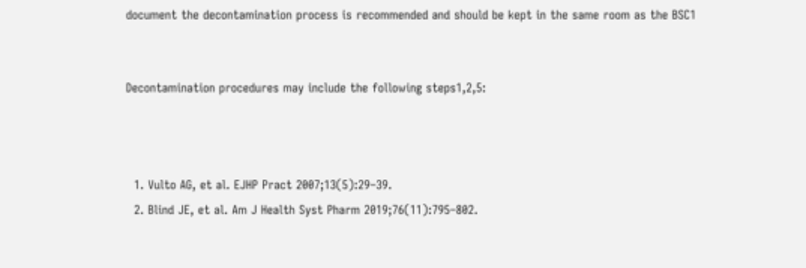document the decontamination process is recommended and should be kept in the same room as the BSC1


Decontamination procedures may include the following steps1,2,5:



  1. Vulto AG, et al. EJHP Pract 2007;13(5):29–39.
  2. Blind JE, et al. Am J Health Syst Pharm 2019;76(11):795–802.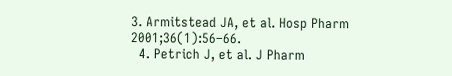3. Armitstead JA, et al. Hosp Pharm 2001;36(1):56–66.
  4. Petrich J, et al. J Pharm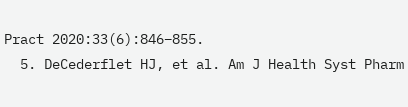Pract 2020:33(6):846–855.
  5. DeCederflet HJ, et al. Am J Health Syst Pharm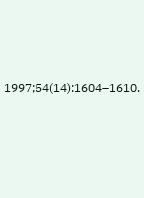1997;54(14):1604–1610.